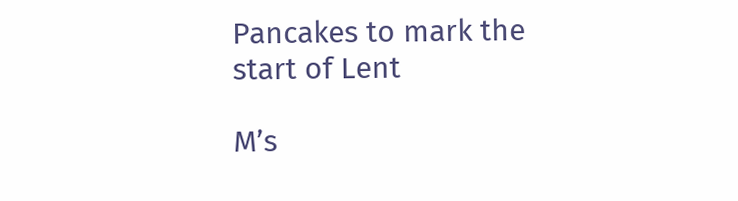Pancakes to mark the start of Lent

M’s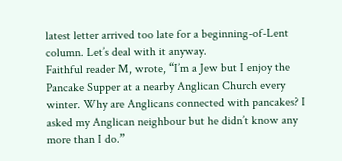latest letter arrived too late for a beginning-of-Lent column. Let’s deal with it anyway.
Faithful reader M, wrote, “I’m a Jew but I enjoy the Pancake Supper at a nearby Anglican Church every winter. Why are Anglicans connected with pancakes? I asked my Anglican neighbour but he didn’t know any more than I do.”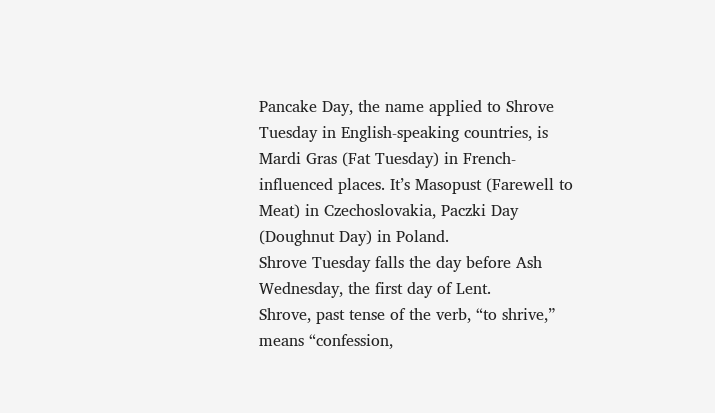Pancake Day, the name applied to Shrove Tuesday in English-speaking countries, is Mardi Gras (Fat Tuesday) in French-influenced places. It’s Masopust (Farewell to Meat) in Czechoslovakia, Paczki Day (Doughnut Day) in Poland.
Shrove Tuesday falls the day before Ash Wednesday, the first day of Lent.
Shrove, past tense of the verb, “to shrive,” means “confession,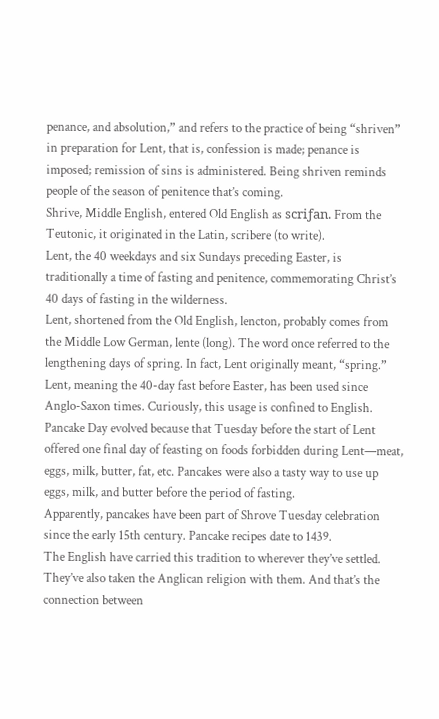penance, and absolution,” and refers to the practice of being “shriven” in preparation for Lent, that is, confession is made; penance is imposed; remission of sins is administered. Being shriven reminds people of the season of penitence that’s coming.
Shrive, Middle English, entered Old English as scriƒan. From the Teutonic, it originated in the Latin, scribere (to write).
Lent, the 40 weekdays and six Sundays preceding Easter, is traditionally a time of fasting and penitence, commemorating Christ’s 40 days of fasting in the wilderness.
Lent, shortened from the Old English, lencton, probably comes from the Middle Low German, lente (long). The word once referred to the lengthening days of spring. In fact, Lent originally meant, “spring.”
Lent, meaning the 40-day fast before Easter, has been used since Anglo-Saxon times. Curiously, this usage is confined to English.
Pancake Day evolved because that Tuesday before the start of Lent offered one final day of feasting on foods forbidden during Lent—meat, eggs, milk, butter, fat, etc. Pancakes were also a tasty way to use up eggs, milk, and butter before the period of fasting.
Apparently, pancakes have been part of Shrove Tuesday celebration since the early 15th century. Pancake recipes date to 1439.
The English have carried this tradition to wherever they’ve settled. They’ve also taken the Anglican religion with them. And that’s the connection between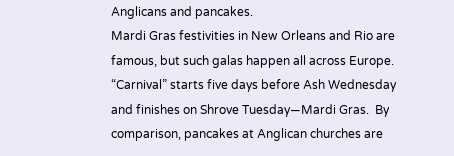Anglicans and pancakes.
Mardi Gras festivities in New Orleans and Rio are famous, but such galas happen all across Europe. “Carnival” starts five days before Ash Wednesday and finishes on Shrove Tuesday—Mardi Gras.  By comparison, pancakes at Anglican churches are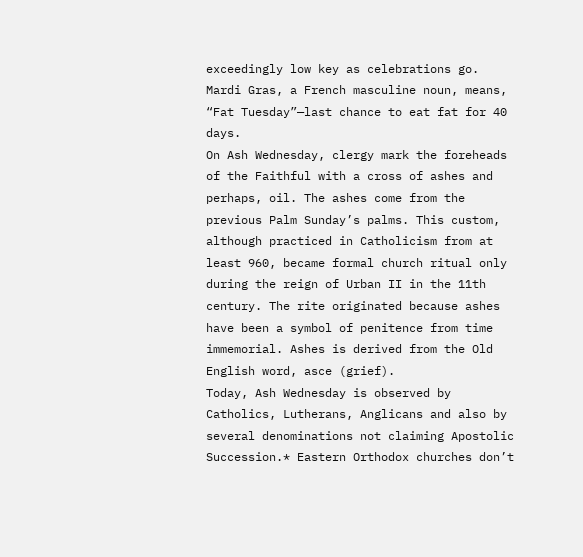exceedingly low key as celebrations go.
Mardi Gras, a French masculine noun, means, “Fat Tuesday”—last chance to eat fat for 40 days.
On Ash Wednesday, clergy mark the foreheads of the Faithful with a cross of ashes and perhaps, oil. The ashes come from the previous Palm Sunday’s palms. This custom, although practiced in Catholicism from at least 960, became formal church ritual only during the reign of Urban II in the 11th century. The rite originated because ashes have been a symbol of penitence from time immemorial. Ashes is derived from the Old English word, asce (grief).
Today, Ash Wednesday is observed by Catholics, Lutherans, Anglicans and also by several denominations not claiming Apostolic Succession.* Eastern Orthodox churches don’t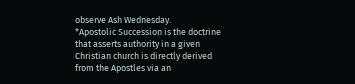observe Ash Wednesday.
*Apostolic Succession is the doctrine that asserts authority in a given Christian church is directly derived from the Apostles via an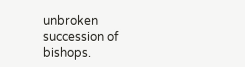unbroken succession of bishops.